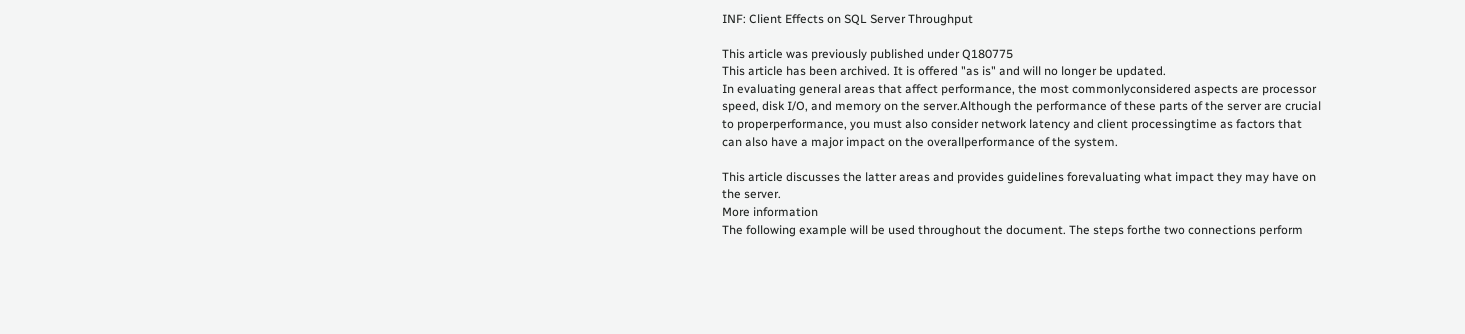INF: Client Effects on SQL Server Throughput

This article was previously published under Q180775
This article has been archived. It is offered "as is" and will no longer be updated.
In evaluating general areas that affect performance, the most commonlyconsidered aspects are processor speed, disk I/O, and memory on the server.Although the performance of these parts of the server are crucial to properperformance, you must also consider network latency and client processingtime as factors that can also have a major impact on the overallperformance of the system.

This article discusses the latter areas and provides guidelines forevaluating what impact they may have on the server.
More information
The following example will be used throughout the document. The steps forthe two connections perform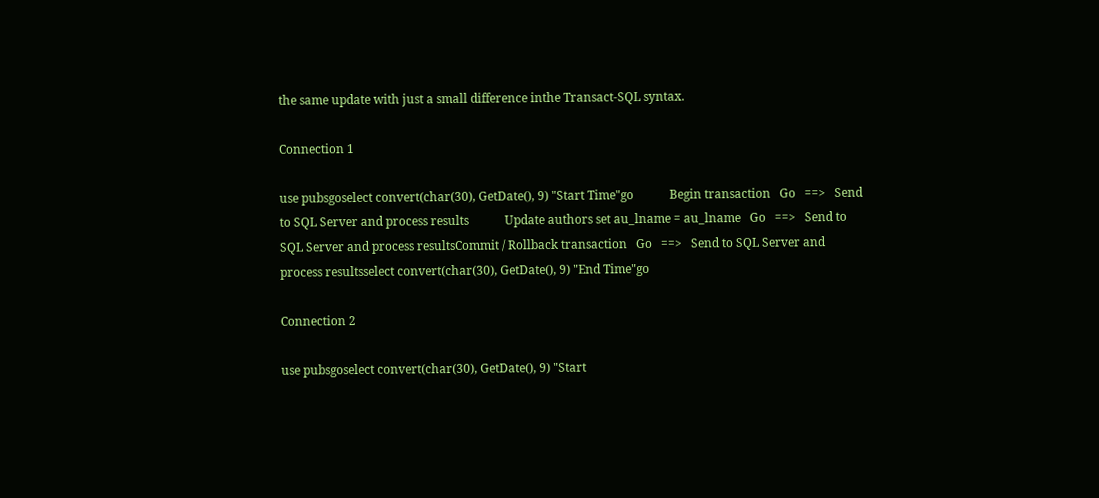the same update with just a small difference inthe Transact-SQL syntax.

Connection 1

use pubsgoselect convert(char(30), GetDate(), 9) "Start Time"go            Begin transaction   Go   ==>   Send to SQL Server and process results            Update authors set au_lname = au_lname   Go   ==>   Send to SQL Server and process resultsCommit / Rollback transaction   Go   ==>   Send to SQL Server and process resultsselect convert(char(30), GetDate(), 9) "End Time"go

Connection 2

use pubsgoselect convert(char(30), GetDate(), 9) "Start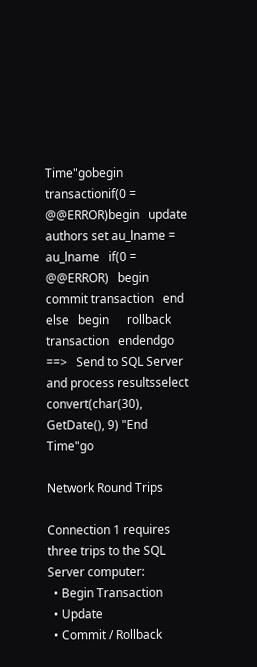Time"gobegin transactionif(0 = @@ERROR)begin   update authors set au_lname = au_lname   if(0 = @@ERROR)   begin      commit transaction   end   else   begin      rollback transaction   endendgo    ==>   Send to SQL Server and process resultsselect convert(char(30), GetDate(), 9) "End Time"go

Network Round Trips

Connection 1 requires three trips to the SQL Server computer:
  • Begin Transaction
  • Update
  • Commit / Rollback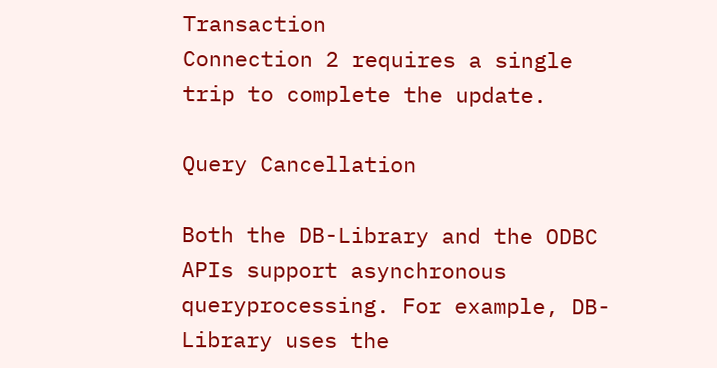Transaction
Connection 2 requires a single trip to complete the update.

Query Cancellation

Both the DB-Library and the ODBC APIs support asynchronous queryprocessing. For example, DB-Library uses the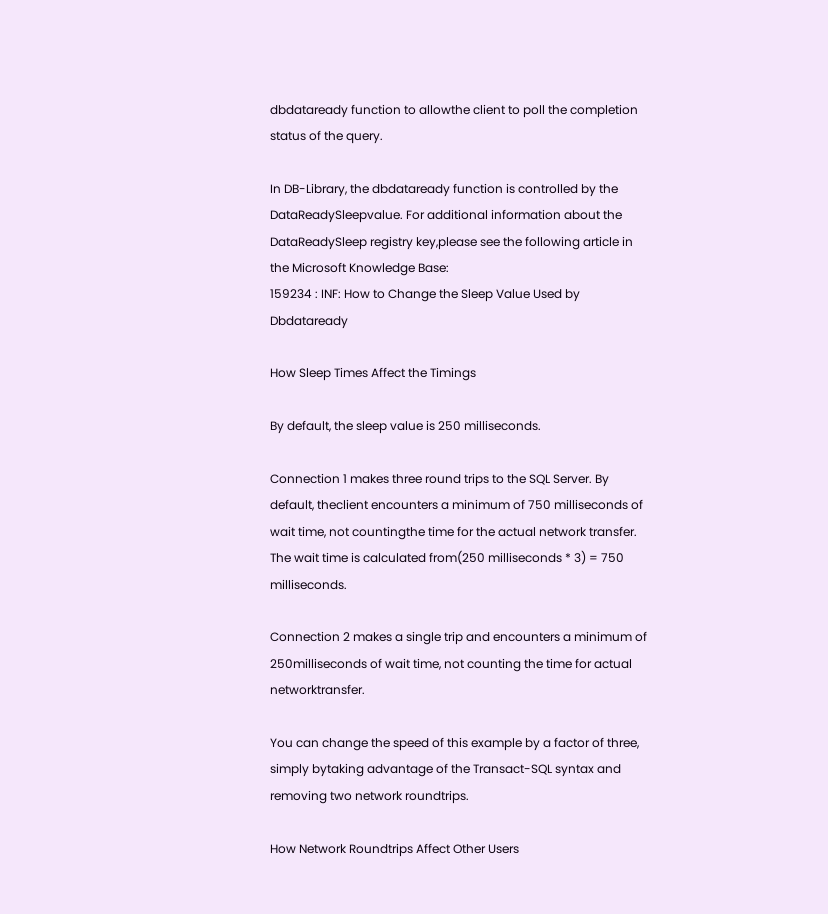dbdataready function to allowthe client to poll the completion status of the query.

In DB-Library, the dbdataready function is controlled by the DataReadySleepvalue. For additional information about the DataReadySleep registry key,please see the following article in the Microsoft Knowledge Base:
159234 : INF: How to Change the Sleep Value Used by Dbdataready

How Sleep Times Affect the Timings

By default, the sleep value is 250 milliseconds.

Connection 1 makes three round trips to the SQL Server. By default, theclient encounters a minimum of 750 milliseconds of wait time, not countingthe time for the actual network transfer. The wait time is calculated from(250 milliseconds * 3) = 750 milliseconds.

Connection 2 makes a single trip and encounters a minimum of 250milliseconds of wait time, not counting the time for actual networktransfer.

You can change the speed of this example by a factor of three, simply bytaking advantage of the Transact-SQL syntax and removing two network roundtrips.

How Network Roundtrips Affect Other Users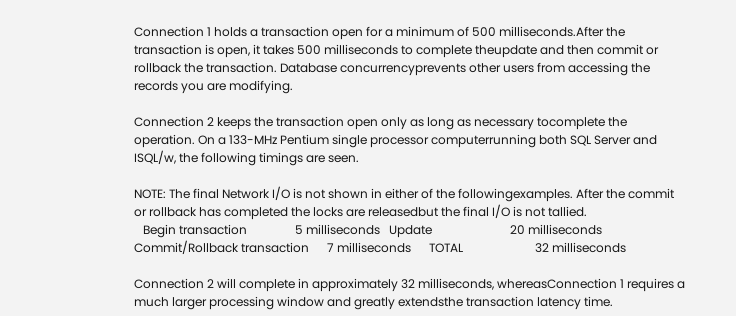Connection 1 holds a transaction open for a minimum of 500 milliseconds.After the transaction is open, it takes 500 milliseconds to complete theupdate and then commit or rollback the transaction. Database concurrencyprevents other users from accessing the records you are modifying.

Connection 2 keeps the transaction open only as long as necessary tocomplete the operation. On a 133-MHz Pentium single processor computerrunning both SQL Server and ISQL/w, the following timings are seen.

NOTE: The final Network I/O is not shown in either of the followingexamples. After the commit or rollback has completed the locks are releasedbut the final I/O is not tallied.
   Begin transaction                5 milliseconds   Update                          20 milliseconds   Commit/Rollback transaction      7 milliseconds      TOTAL                        32 milliseconds

Connection 2 will complete in approximately 32 milliseconds, whereasConnection 1 requires a much larger processing window and greatly extendsthe transaction latency time.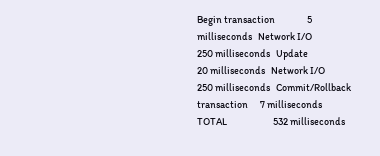Begin transaction                5 milliseconds   Network I/O                    250 milliseconds   Update                          20 milliseconds   Network I/O                    250 milliseconds   Commit/Rollback transaction      7 milliseconds      TOTAL                       532 milliseconds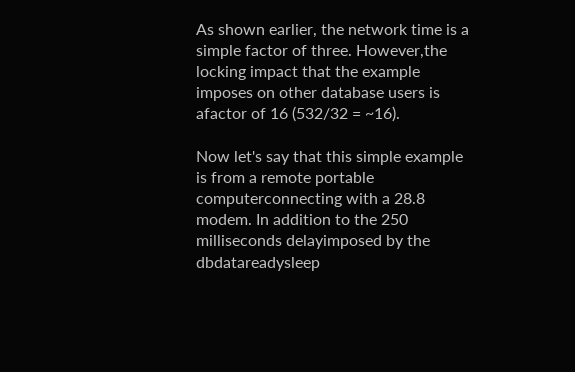As shown earlier, the network time is a simple factor of three. However,the locking impact that the example imposes on other database users is afactor of 16 (532/32 = ~16).

Now let's say that this simple example is from a remote portable computerconnecting with a 28.8 modem. In addition to the 250 milliseconds delayimposed by the dbdatareadysleep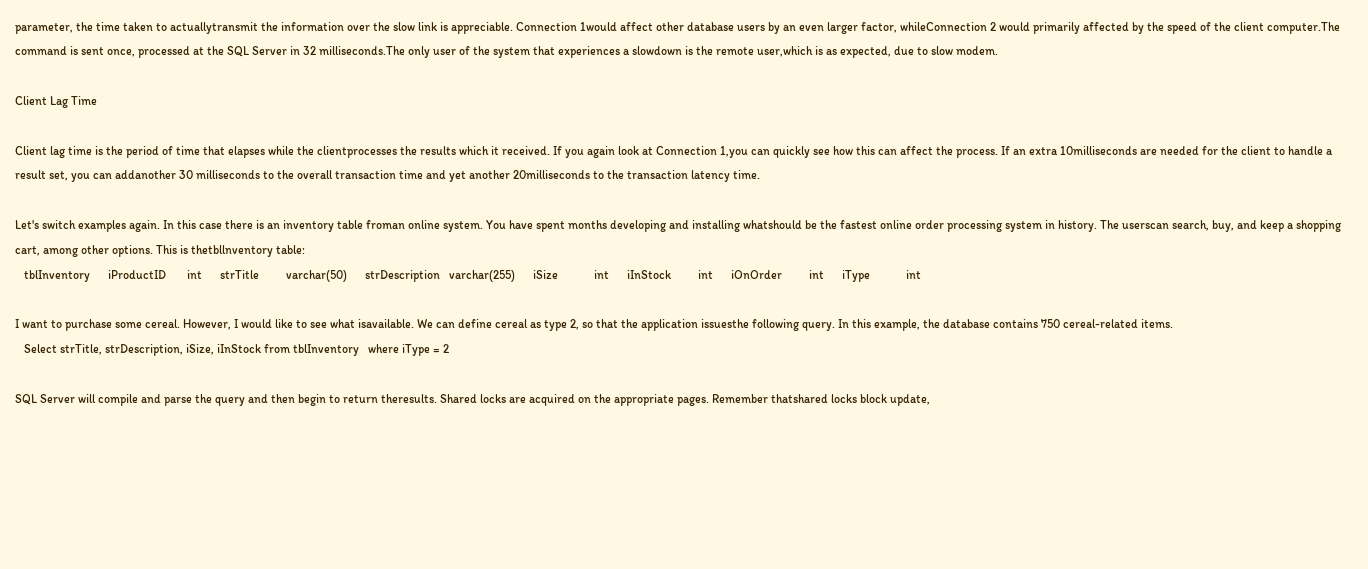parameter, the time taken to actuallytransmit the information over the slow link is appreciable. Connection 1would affect other database users by an even larger factor, whileConnection 2 would primarily affected by the speed of the client computer.The command is sent once, processed at the SQL Server in 32 milliseconds.The only user of the system that experiences a slowdown is the remote user,which is as expected, due to slow modem.

Client Lag Time

Client lag time is the period of time that elapses while the clientprocesses the results which it received. If you again look at Connection 1,you can quickly see how this can affect the process. If an extra 10milliseconds are needed for the client to handle a result set, you can addanother 30 milliseconds to the overall transaction time and yet another 20milliseconds to the transaction latency time.

Let's switch examples again. In this case there is an inventory table froman online system. You have spent months developing and installing whatshould be the fastest online order processing system in history. The userscan search, buy, and keep a shopping cart, among other options. This is thetbllnventory table:
   tblInventory      iProductID       int      strTitle         varchar(50)      strDescription   varchar(255)      iSize            int      iInStock         int      iOnOrder         int      iType            int

I want to purchase some cereal. However, I would like to see what isavailable. We can define cereal as type 2, so that the application issuesthe following query. In this example, the database contains 750 cereal-related items.
   Select strTitle, strDescription, iSize, iInStock from tblInventory   where iType = 2

SQL Server will compile and parse the query and then begin to return theresults. Shared locks are acquired on the appropriate pages. Remember thatshared locks block update,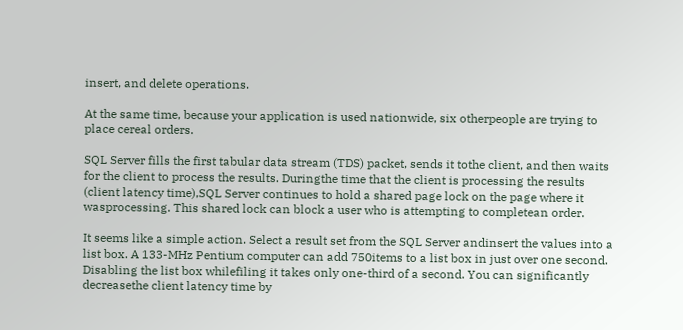insert, and delete operations.

At the same time, because your application is used nationwide, six otherpeople are trying to place cereal orders.

SQL Server fills the first tabular data stream (TDS) packet, sends it tothe client, and then waits for the client to process the results. Duringthe time that the client is processing the results (client latency time),SQL Server continues to hold a shared page lock on the page where it wasprocessing. This shared lock can block a user who is attempting to completean order.

It seems like a simple action. Select a result set from the SQL Server andinsert the values into a list box. A 133-MHz Pentium computer can add 750items to a list box in just over one second. Disabling the list box whilefiling it takes only one-third of a second. You can significantly decreasethe client latency time by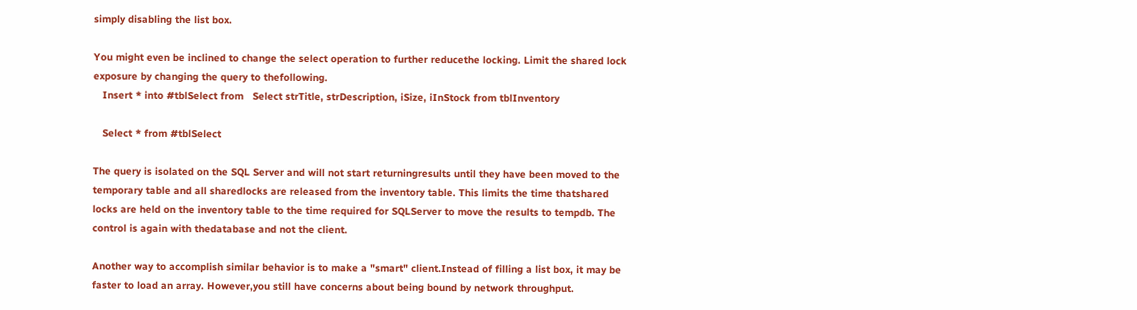simply disabling the list box.

You might even be inclined to change the select operation to further reducethe locking. Limit the shared lock exposure by changing the query to thefollowing.
   Insert * into #tblSelect from   Select strTitle, strDescription, iSize, iInStock from tblInventory

   Select * from #tblSelect

The query is isolated on the SQL Server and will not start returningresults until they have been moved to the temporary table and all sharedlocks are released from the inventory table. This limits the time thatshared locks are held on the inventory table to the time required for SQLServer to move the results to tempdb. The control is again with thedatabase and not the client.

Another way to accomplish similar behavior is to make a "smart" client.Instead of filling a list box, it may be faster to load an array. However,you still have concerns about being bound by network throughput.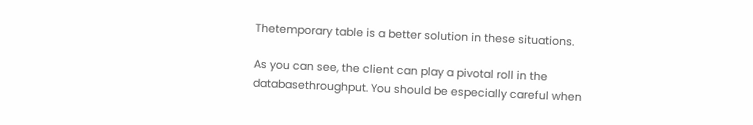Thetemporary table is a better solution in these situations.

As you can see, the client can play a pivotal roll in the databasethroughput. You should be especially careful when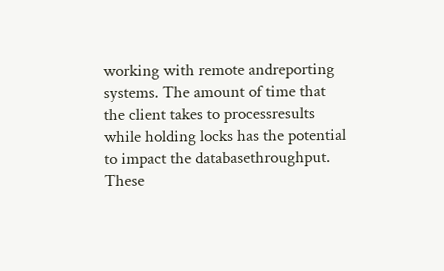working with remote andreporting systems. The amount of time that the client takes to processresults while holding locks has the potential to impact the databasethroughput. These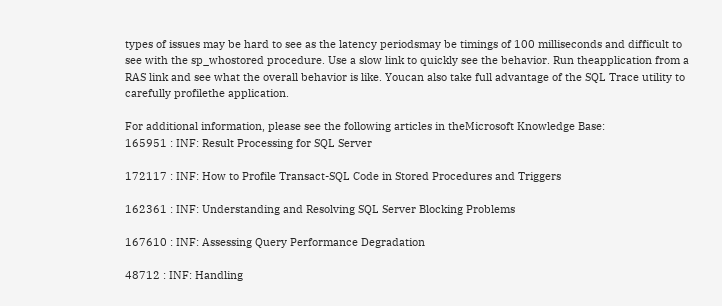types of issues may be hard to see as the latency periodsmay be timings of 100 milliseconds and difficult to see with the sp_whostored procedure. Use a slow link to quickly see the behavior. Run theapplication from a RAS link and see what the overall behavior is like. Youcan also take full advantage of the SQL Trace utility to carefully profilethe application.

For additional information, please see the following articles in theMicrosoft Knowledge Base:
165951 : INF: Result Processing for SQL Server

172117 : INF: How to Profile Transact-SQL Code in Stored Procedures and Triggers

162361 : INF: Understanding and Resolving SQL Server Blocking Problems

167610 : INF: Assessing Query Performance Degradation

48712 : INF: Handling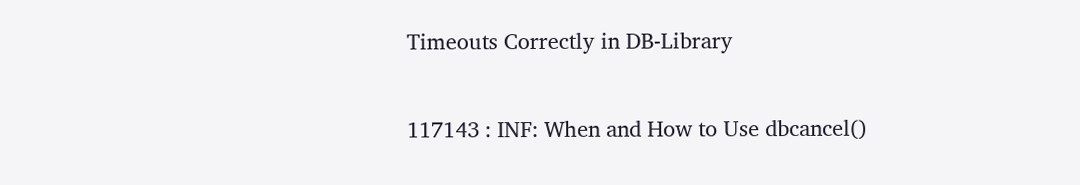Timeouts Correctly in DB-Library

117143 : INF: When and How to Use dbcancel()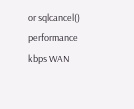or sqlcancel()
performance kbps WAN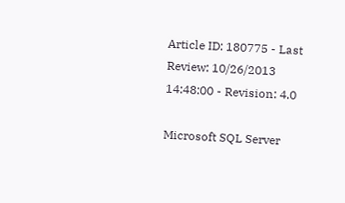Article ID: 180775 - Last Review: 10/26/2013 14:48:00 - Revision: 4.0

Microsoft SQL Server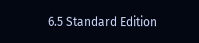6.5 Standard Edition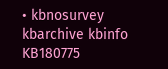• kbnosurvey kbarchive kbinfo KB180775